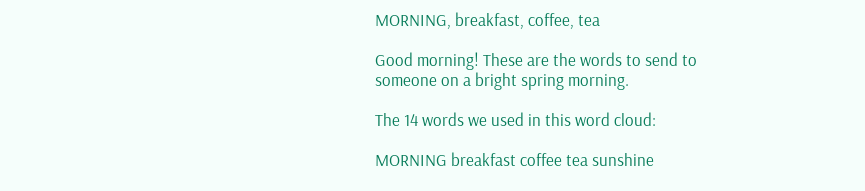MORNING, breakfast, coffee, tea

Good morning! These are the words to send to someone on a bright spring morning.

The 14 words we used in this word cloud:

MORNING breakfast coffee tea sunshine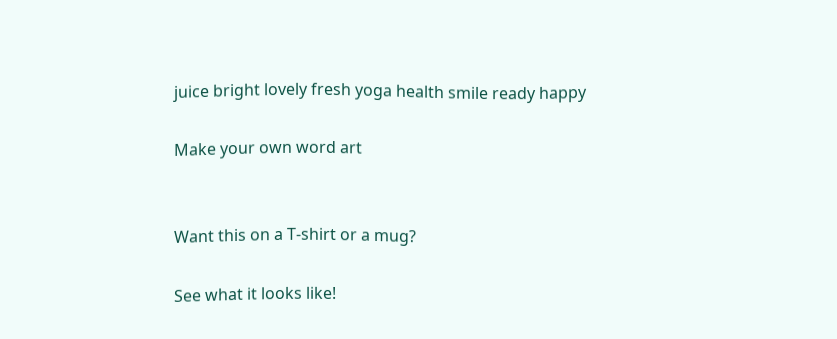juice bright lovely fresh yoga health smile ready happy

Make your own word art


Want this on a T-shirt or a mug?

See what it looks like!